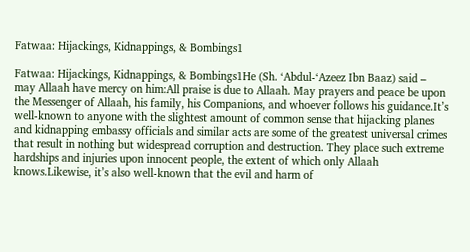Fatwaa: Hijackings, Kidnappings, & Bombings1

Fatwaa: Hijackings, Kidnappings, & Bombings1He (Sh. ‘Abdul-‘Azeez Ibn Baaz) said – may Allaah have mercy on him:All praise is due to Allaah. May prayers and peace be upon the Messenger of Allaah, his family, his Companions, and whoever follows his guidance.It’s well-known to anyone with the slightest amount of common sense that hijacking planes and kidnapping embassy officials and similar acts are some of the greatest universal crimes that result in nothing but widespread corruption and destruction. They place such extreme hardships and injuries upon innocent people, the extent of which only Allaah knows.Likewise, it’s also well-known that the evil and harm of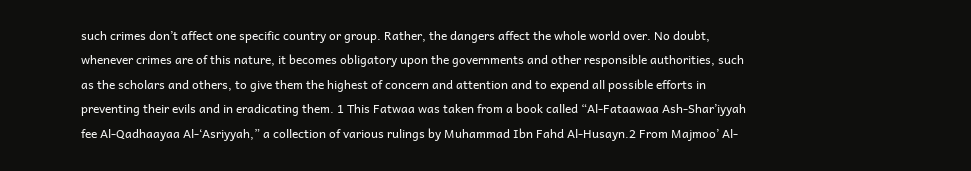such crimes don’t affect one specific country or group. Rather, the dangers affect the whole world over. No doubt, whenever crimes are of this nature, it becomes obligatory upon the governments and other responsible authorities, such as the scholars and others, to give them the highest of concern and attention and to expend all possible efforts in preventing their evils and in eradicating them. 1 This Fatwaa was taken from a book called “Al-Fataawaa Ash-Shar’iyyah fee Al-Qadhaayaa Al-‘Asriyyah,” a collection of various rulings by Muhammad Ibn Fahd Al-Husayn.2 From Majmoo’ Al-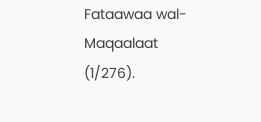Fataawaa wal-Maqaalaat (1/276).